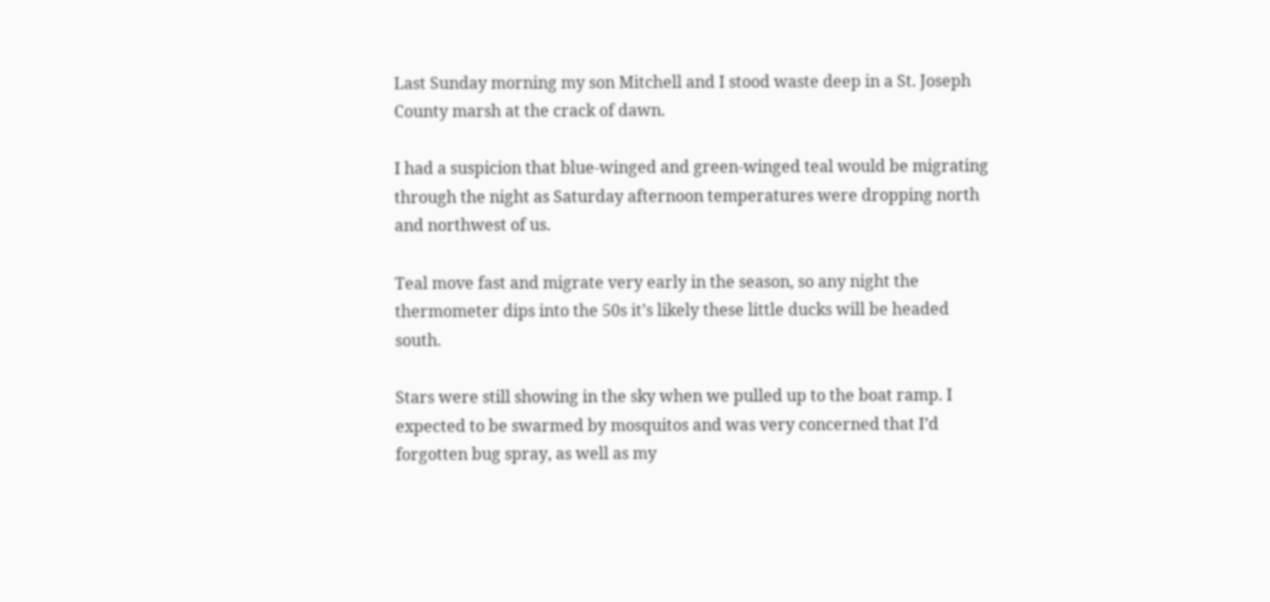Last Sunday morning my son Mitchell and I stood waste deep in a St. Joseph County marsh at the crack of dawn.

I had a suspicion that blue-winged and green-winged teal would be migrating through the night as Saturday afternoon temperatures were dropping north and northwest of us.

Teal move fast and migrate very early in the season, so any night the thermometer dips into the 50s it’s likely these little ducks will be headed south.

Stars were still showing in the sky when we pulled up to the boat ramp. I expected to be swarmed by mosquitos and was very concerned that I’d forgotten bug spray, as well as my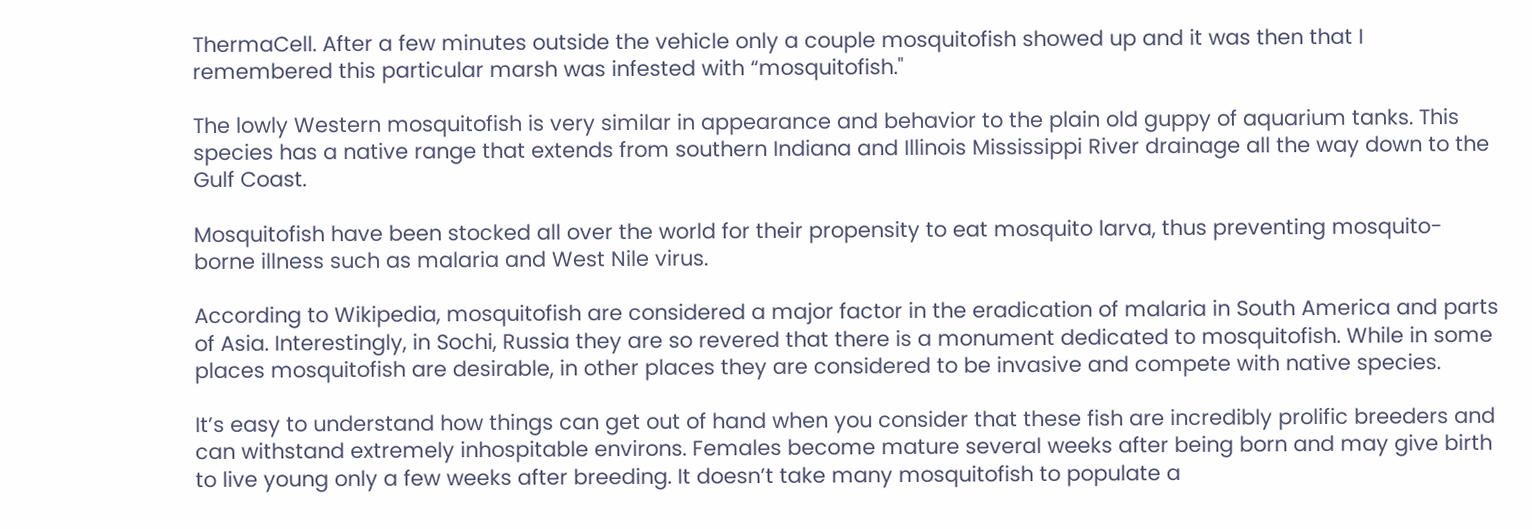ThermaCell. After a few minutes outside the vehicle only a couple mosquitofish showed up and it was then that I remembered this particular marsh was infested with “mosquitofish."

The lowly Western mosquitofish is very similar in appearance and behavior to the plain old guppy of aquarium tanks. This species has a native range that extends from southern Indiana and Illinois Mississippi River drainage all the way down to the Gulf Coast.

Mosquitofish have been stocked all over the world for their propensity to eat mosquito larva, thus preventing mosquito-borne illness such as malaria and West Nile virus.

According to Wikipedia, mosquitofish are considered a major factor in the eradication of malaria in South America and parts of Asia. Interestingly, in Sochi, Russia they are so revered that there is a monument dedicated to mosquitofish. While in some places mosquitofish are desirable, in other places they are considered to be invasive and compete with native species.

It’s easy to understand how things can get out of hand when you consider that these fish are incredibly prolific breeders and can withstand extremely inhospitable environs. Females become mature several weeks after being born and may give birth to live young only a few weeks after breeding. It doesn’t take many mosquitofish to populate a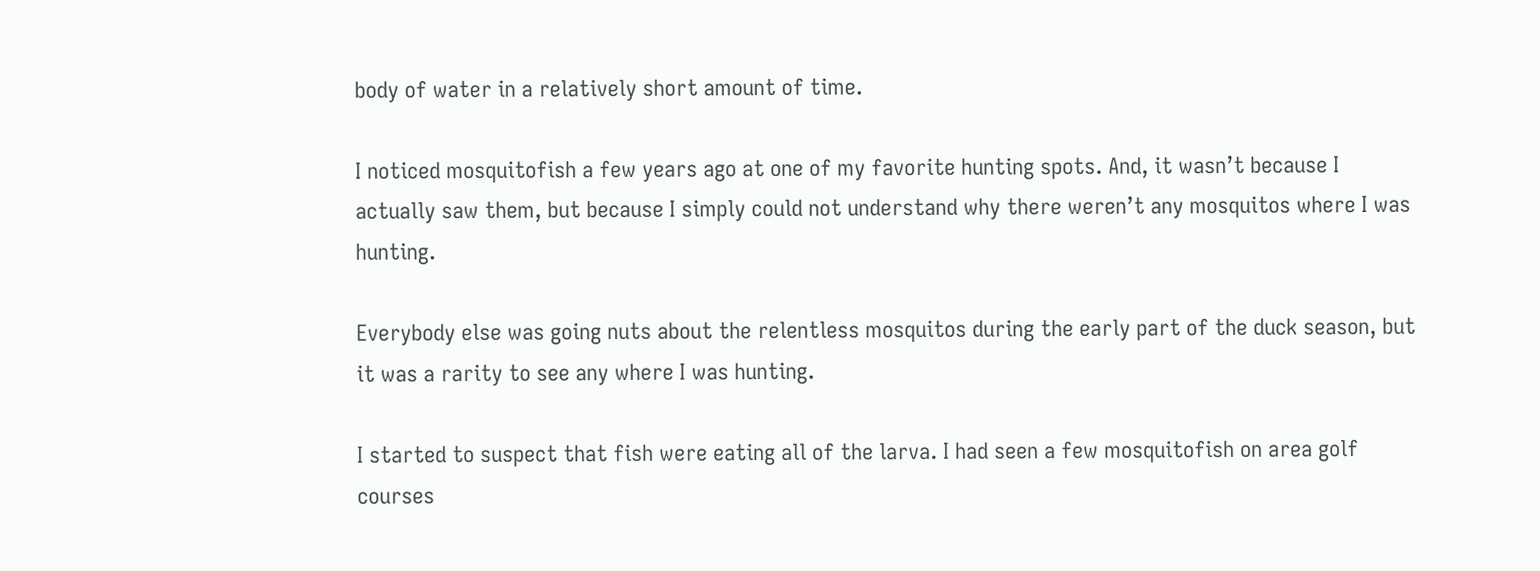body of water in a relatively short amount of time.

I noticed mosquitofish a few years ago at one of my favorite hunting spots. And, it wasn’t because I actually saw them, but because I simply could not understand why there weren’t any mosquitos where I was hunting.

Everybody else was going nuts about the relentless mosquitos during the early part of the duck season, but it was a rarity to see any where I was hunting.

I started to suspect that fish were eating all of the larva. I had seen a few mosquitofish on area golf courses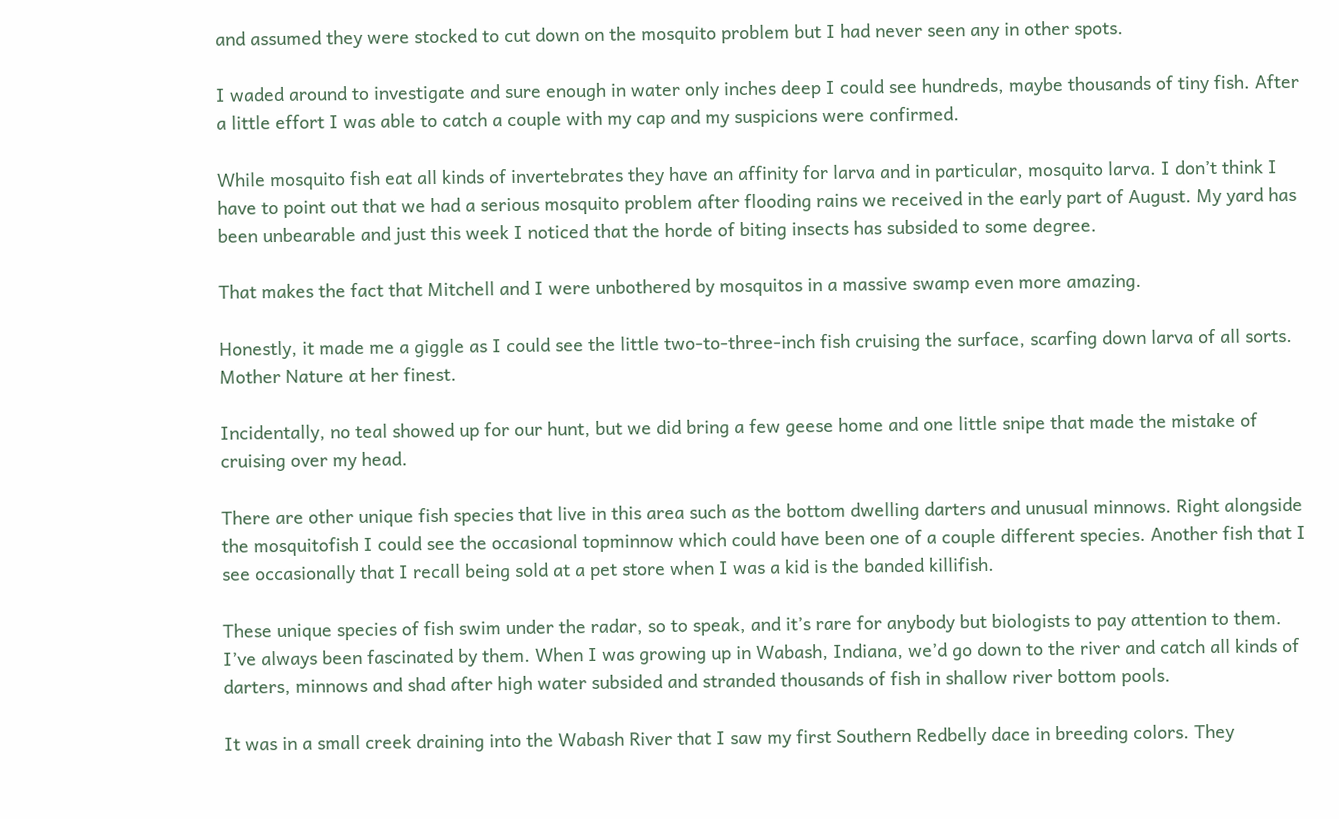and assumed they were stocked to cut down on the mosquito problem but I had never seen any in other spots.

I waded around to investigate and sure enough in water only inches deep I could see hundreds, maybe thousands of tiny fish. After a little effort I was able to catch a couple with my cap and my suspicions were confirmed.

While mosquito fish eat all kinds of invertebrates they have an affinity for larva and in particular, mosquito larva. I don’t think I have to point out that we had a serious mosquito problem after flooding rains we received in the early part of August. My yard has been unbearable and just this week I noticed that the horde of biting insects has subsided to some degree.

That makes the fact that Mitchell and I were unbothered by mosquitos in a massive swamp even more amazing.

Honestly, it made me a giggle as I could see the little two-to-three-inch fish cruising the surface, scarfing down larva of all sorts. Mother Nature at her finest.

Incidentally, no teal showed up for our hunt, but we did bring a few geese home and one little snipe that made the mistake of cruising over my head.

There are other unique fish species that live in this area such as the bottom dwelling darters and unusual minnows. Right alongside the mosquitofish I could see the occasional topminnow which could have been one of a couple different species. Another fish that I see occasionally that I recall being sold at a pet store when I was a kid is the banded killifish.

These unique species of fish swim under the radar, so to speak, and it’s rare for anybody but biologists to pay attention to them. I’ve always been fascinated by them. When I was growing up in Wabash, Indiana, we’d go down to the river and catch all kinds of darters, minnows and shad after high water subsided and stranded thousands of fish in shallow river bottom pools.

It was in a small creek draining into the Wabash River that I saw my first Southern Redbelly dace in breeding colors. They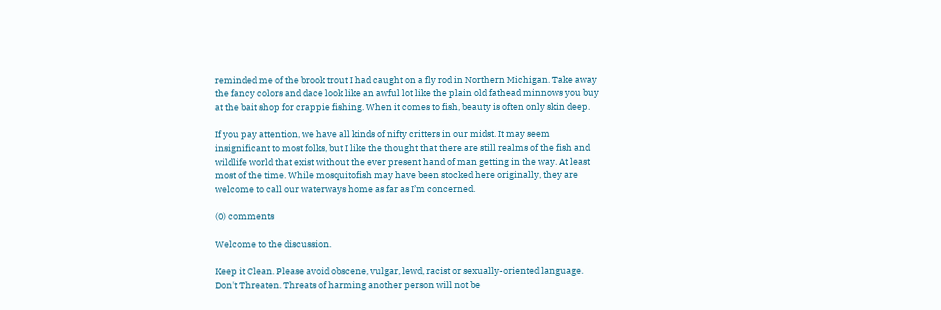reminded me of the brook trout I had caught on a fly rod in Northern Michigan. Take away the fancy colors and dace look like an awful lot like the plain old fathead minnows you buy at the bait shop for crappie fishing. When it comes to fish, beauty is often only skin deep.

If you pay attention, we have all kinds of nifty critters in our midst. It may seem insignificant to most folks, but I like the thought that there are still realms of the fish and wildlife world that exist without the ever present hand of man getting in the way. At least most of the time. While mosquitofish may have been stocked here originally, they are welcome to call our waterways home as far as I’m concerned.

(0) comments

Welcome to the discussion.

Keep it Clean. Please avoid obscene, vulgar, lewd, racist or sexually-oriented language.
Don't Threaten. Threats of harming another person will not be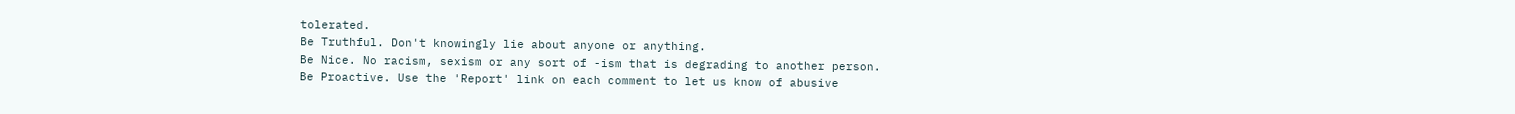tolerated.
Be Truthful. Don't knowingly lie about anyone or anything.
Be Nice. No racism, sexism or any sort of -ism that is degrading to another person.
Be Proactive. Use the 'Report' link on each comment to let us know of abusive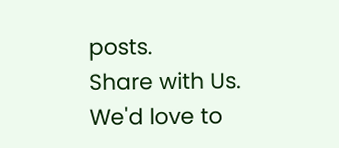posts.
Share with Us. We'd love to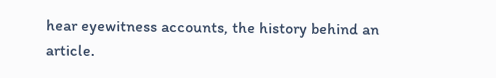hear eyewitness accounts, the history behind an article.